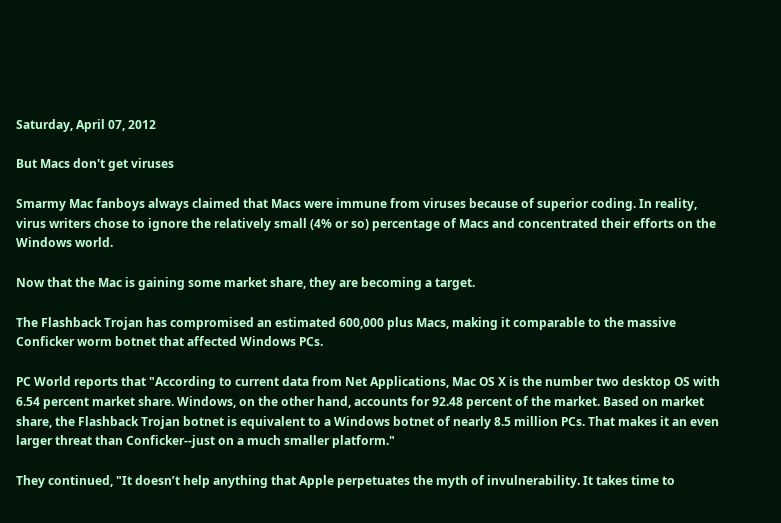Saturday, April 07, 2012

But Macs don't get viruses

Smarmy Mac fanboys always claimed that Macs were immune from viruses because of superior coding. In reality, virus writers chose to ignore the relatively small (4% or so) percentage of Macs and concentrated their efforts on the Windows world.

Now that the Mac is gaining some market share, they are becoming a target.

The Flashback Trojan has compromised an estimated 600,000 plus Macs, making it comparable to the massive Conficker worm botnet that affected Windows PCs.

PC World reports that "According to current data from Net Applications, Mac OS X is the number two desktop OS with 6.54 percent market share. Windows, on the other hand, accounts for 92.48 percent of the market. Based on market share, the Flashback Trojan botnet is equivalent to a Windows botnet of nearly 8.5 million PCs. That makes it an even larger threat than Conficker--just on a much smaller platform."

They continued, "It doesn’t help anything that Apple perpetuates the myth of invulnerability. It takes time to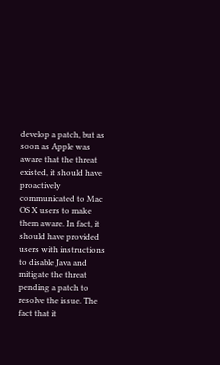develop a patch, but as soon as Apple was aware that the threat existed, it should have proactively communicated to Mac OS X users to make them aware. In fact, it should have provided users with instructions to disable Java and mitigate the threat pending a patch to resolve the issue. The fact that it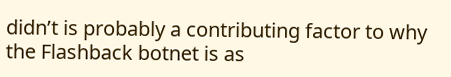didn’t is probably a contributing factor to why the Flashback botnet is as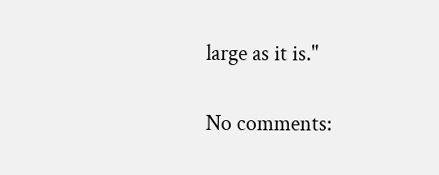large as it is."

No comments: